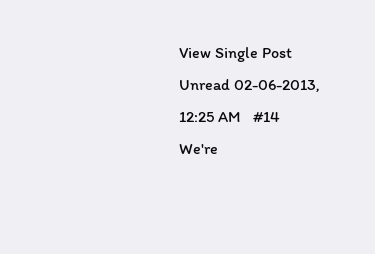View Single Post
Unread 02-06-2013, 12:25 AM   #14
We're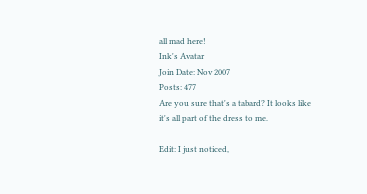all mad here!
Ink's Avatar
Join Date: Nov 2007
Posts: 477
Are you sure that's a tabard? It looks like it's all part of the dress to me.

Edit: I just noticed,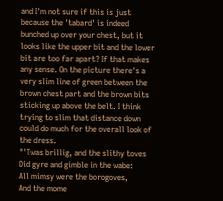and I'm not sure if this is just because the 'tabard' is indeed bunched up over your chest, but it looks like the upper bit and the lower bit are too far apart? If that makes any sense. On the picture there's a very slim line of green between the brown chest part and the brown bits sticking up above the belt. I think trying to slim that distance down could do much for the overall look of the dress.
"'Twas brillig, and the slithy toves
Did gyre and gimble in the wabe:
All mimsy were the borogoves,
And the mome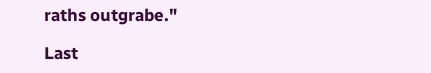raths outgrabe."

Last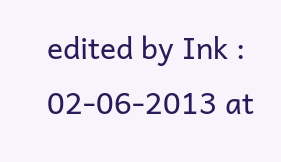edited by Ink : 02-06-2013 at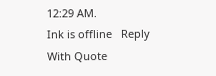12:29 AM.
Ink is offline   Reply With Quote